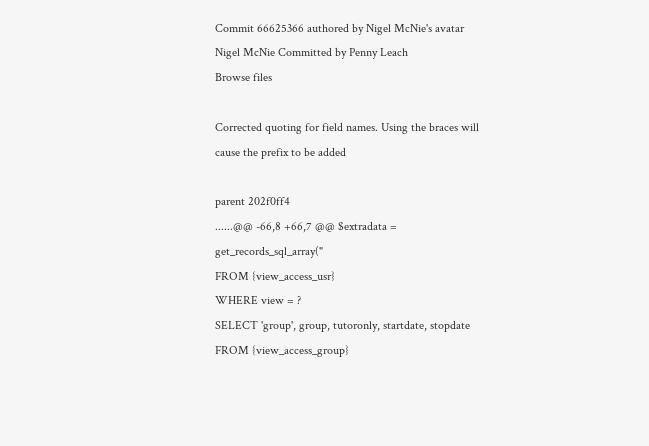Commit 66625366 authored by Nigel McNie's avatar Nigel McNie Committed by Penny Leach
Browse files

Corrected quoting for field names. Using the braces will cause the prefix to be added

parent 202f0ff4
......@@ -66,8 +66,7 @@ $extradata = get_records_sql_array("
FROM {view_access_usr}
WHERE view = ?
SELECT 'group', group, tutoronly, startdate, stopdate
FROM {view_access_group}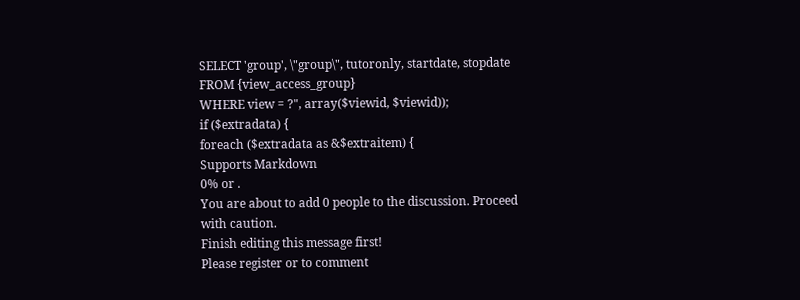SELECT 'group', \"group\", tutoronly, startdate, stopdate FROM {view_access_group}
WHERE view = ?", array($viewid, $viewid));
if ($extradata) {
foreach ($extradata as &$extraitem) {
Supports Markdown
0% or .
You are about to add 0 people to the discussion. Proceed with caution.
Finish editing this message first!
Please register or to comment